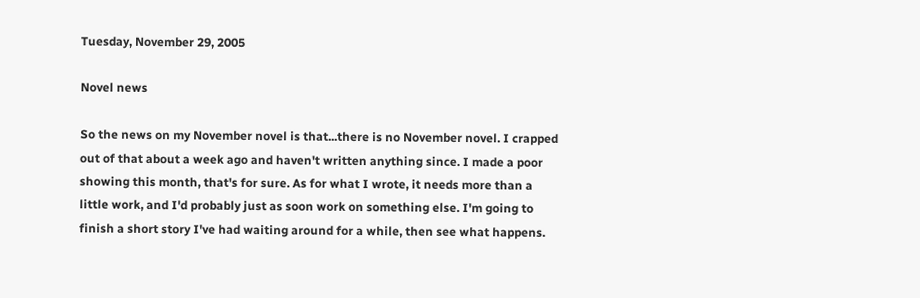Tuesday, November 29, 2005

Novel news

So the news on my November novel is that...there is no November novel. I crapped out of that about a week ago and haven't written anything since. I made a poor showing this month, that's for sure. As for what I wrote, it needs more than a little work, and I'd probably just as soon work on something else. I'm going to finish a short story I've had waiting around for a while, then see what happens.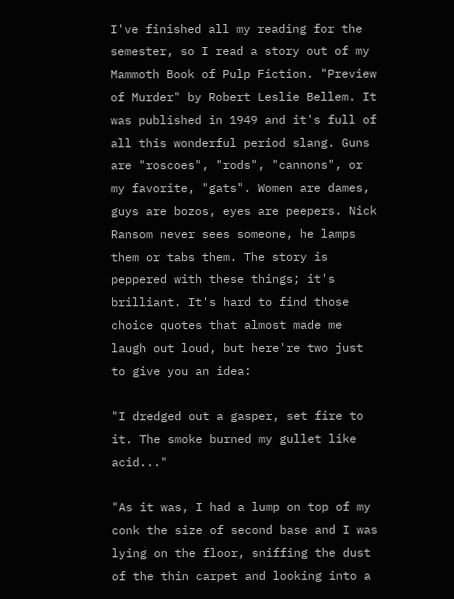I've finished all my reading for the semester, so I read a story out of my Mammoth Book of Pulp Fiction. "Preview of Murder" by Robert Leslie Bellem. It was published in 1949 and it's full of all this wonderful period slang. Guns are "roscoes", "rods", "cannons", or my favorite, "gats". Women are dames, guys are bozos, eyes are peepers. Nick Ransom never sees someone, he lamps them or tabs them. The story is peppered with these things; it's brilliant. It's hard to find those choice quotes that almost made me laugh out loud, but here're two just to give you an idea:

"I dredged out a gasper, set fire to it. The smoke burned my gullet like acid..."

"As it was, I had a lump on top of my conk the size of second base and I was lying on the floor, sniffing the dust of the thin carpet and looking into a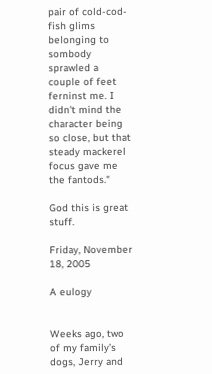pair of cold-cod-fish glims belonging to sombody sprawled a couple of feet ferninst me. I didn't mind the character being so close, but that steady mackerel focus gave me the fantods."

God this is great stuff.

Friday, November 18, 2005

A eulogy


Weeks ago, two of my family’s dogs, Jerry and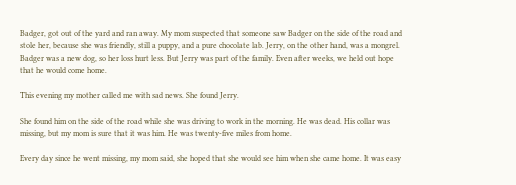Badger, got out of the yard and ran away. My mom suspected that someone saw Badger on the side of the road and stole her, because she was friendly, still a puppy, and a pure chocolate lab. Jerry, on the other hand, was a mongrel. Badger was a new dog, so her loss hurt less. But Jerry was part of the family. Even after weeks, we held out hope that he would come home.

This evening my mother called me with sad news. She found Jerry.

She found him on the side of the road while she was driving to work in the morning. He was dead. His collar was missing, but my mom is sure that it was him. He was twenty-five miles from home.

Every day since he went missing, my mom said, she hoped that she would see him when she came home. It was easy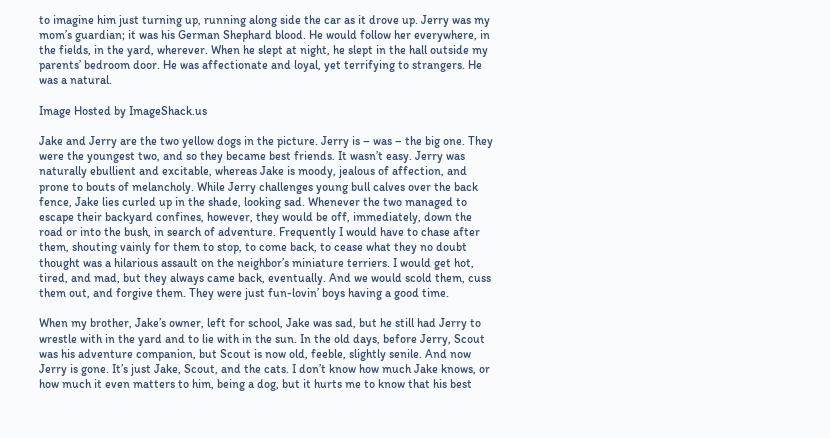to imagine him just turning up, running along side the car as it drove up. Jerry was my mom’s guardian; it was his German Shephard blood. He would follow her everywhere, in the fields, in the yard, wherever. When he slept at night, he slept in the hall outside my parents’ bedroom door. He was affectionate and loyal, yet terrifying to strangers. He was a natural.

Image Hosted by ImageShack.us

Jake and Jerry are the two yellow dogs in the picture. Jerry is – was – the big one. They were the youngest two, and so they became best friends. It wasn’t easy. Jerry was naturally ebullient and excitable, whereas Jake is moody, jealous of affection, and prone to bouts of melancholy. While Jerry challenges young bull calves over the back fence, Jake lies curled up in the shade, looking sad. Whenever the two managed to escape their backyard confines, however, they would be off, immediately, down the road or into the bush, in search of adventure. Frequently I would have to chase after them, shouting vainly for them to stop, to come back, to cease what they no doubt thought was a hilarious assault on the neighbor’s miniature terriers. I would get hot, tired, and mad, but they always came back, eventually. And we would scold them, cuss them out, and forgive them. They were just fun-lovin’ boys having a good time.

When my brother, Jake’s owner, left for school, Jake was sad, but he still had Jerry to wrestle with in the yard and to lie with in the sun. In the old days, before Jerry, Scout was his adventure companion, but Scout is now old, feeble, slightly senile. And now Jerry is gone. It’s just Jake, Scout, and the cats. I don’t know how much Jake knows, or how much it even matters to him, being a dog, but it hurts me to know that his best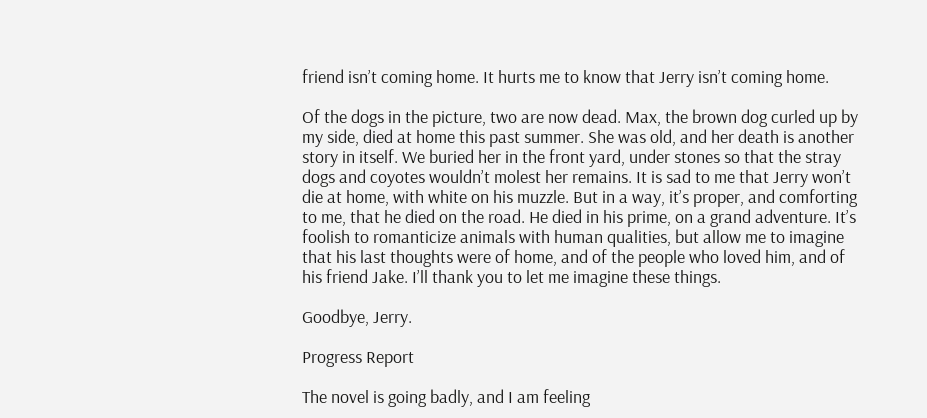friend isn’t coming home. It hurts me to know that Jerry isn’t coming home.

Of the dogs in the picture, two are now dead. Max, the brown dog curled up by my side, died at home this past summer. She was old, and her death is another story in itself. We buried her in the front yard, under stones so that the stray dogs and coyotes wouldn’t molest her remains. It is sad to me that Jerry won’t die at home, with white on his muzzle. But in a way, it’s proper, and comforting to me, that he died on the road. He died in his prime, on a grand adventure. It’s foolish to romanticize animals with human qualities, but allow me to imagine that his last thoughts were of home, and of the people who loved him, and of his friend Jake. I’ll thank you to let me imagine these things.

Goodbye, Jerry.

Progress Report

The novel is going badly, and I am feeling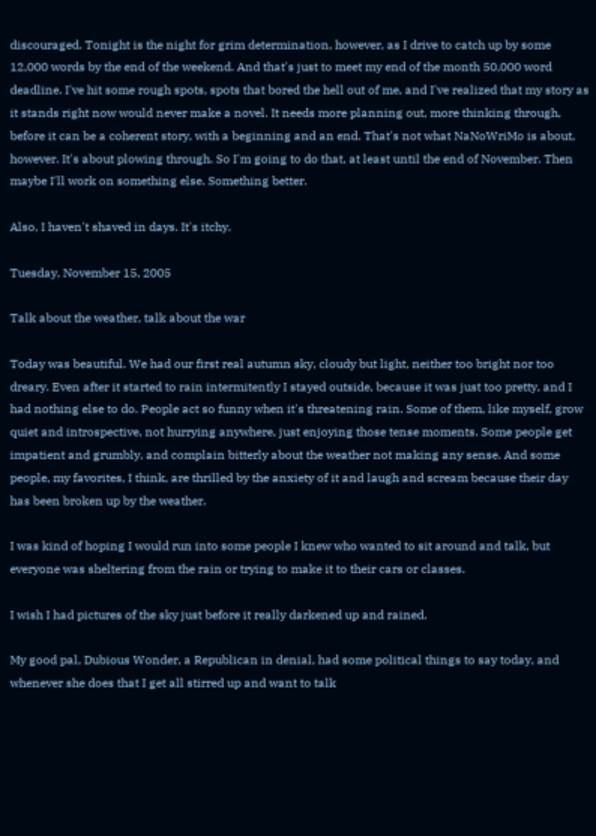discouraged. Tonight is the night for grim determination, however, as I drive to catch up by some 12,000 words by the end of the weekend. And that's just to meet my end of the month 50,000 word deadline. I've hit some rough spots, spots that bored the hell out of me, and I've realized that my story as it stands right now would never make a novel. It needs more planning out, more thinking through, before it can be a coherent story, with a beginning and an end. That's not what NaNoWriMo is about, however. It's about plowing through. So I'm going to do that, at least until the end of November. Then maybe I'll work on something else. Something better.

Also, I haven't shaved in days. It's itchy.

Tuesday, November 15, 2005

Talk about the weather, talk about the war

Today was beautiful. We had our first real autumn sky, cloudy but light, neither too bright nor too dreary. Even after it started to rain intermitently I stayed outside, because it was just too pretty, and I had nothing else to do. People act so funny when it's threatening rain. Some of them, like myself, grow quiet and introspective, not hurrying anywhere, just enjoying those tense moments. Some people get impatient and grumbly, and complain bitterly about the weather not making any sense. And some people, my favorites, I think, are thrilled by the anxiety of it and laugh and scream because their day has been broken up by the weather.

I was kind of hoping I would run into some people I knew who wanted to sit around and talk, but everyone was sheltering from the rain or trying to make it to their cars or classes.

I wish I had pictures of the sky just before it really darkened up and rained.

My good pal, Dubious Wonder, a Republican in denial, had some political things to say today, and whenever she does that I get all stirred up and want to talk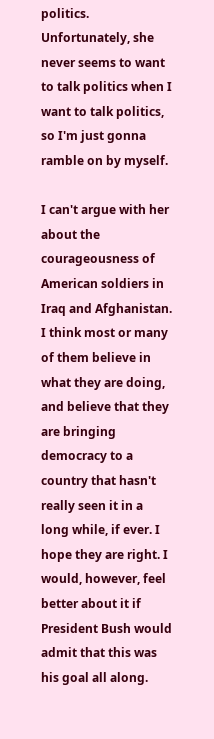politics. Unfortunately, she never seems to want to talk politics when I want to talk politics, so I'm just gonna ramble on by myself.

I can't argue with her about the courageousness of American soldiers in Iraq and Afghanistan. I think most or many of them believe in what they are doing, and believe that they are bringing democracy to a country that hasn't really seen it in a long while, if ever. I hope they are right. I would, however, feel better about it if President Bush would admit that this was his goal all along.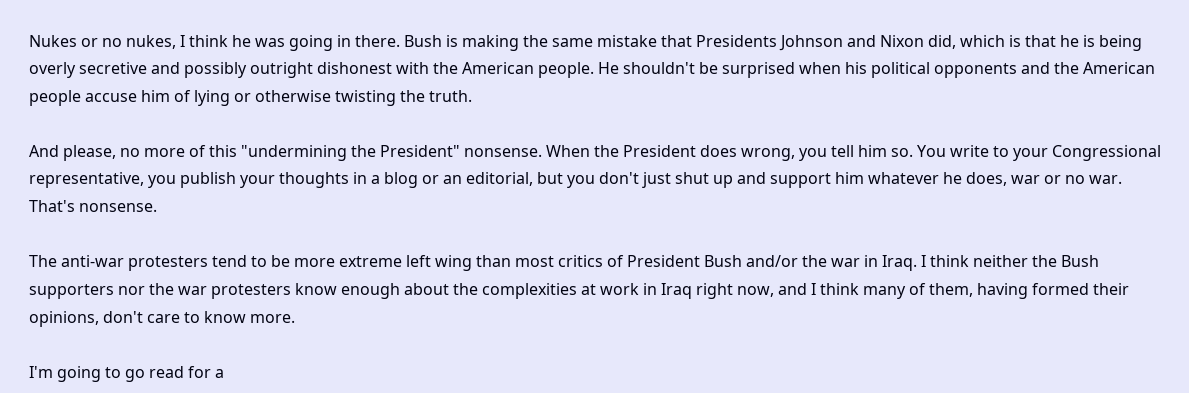Nukes or no nukes, I think he was going in there. Bush is making the same mistake that Presidents Johnson and Nixon did, which is that he is being overly secretive and possibly outright dishonest with the American people. He shouldn't be surprised when his political opponents and the American people accuse him of lying or otherwise twisting the truth.

And please, no more of this "undermining the President" nonsense. When the President does wrong, you tell him so. You write to your Congressional representative, you publish your thoughts in a blog or an editorial, but you don't just shut up and support him whatever he does, war or no war. That's nonsense.

The anti-war protesters tend to be more extreme left wing than most critics of President Bush and/or the war in Iraq. I think neither the Bush supporters nor the war protesters know enough about the complexities at work in Iraq right now, and I think many of them, having formed their opinions, don't care to know more.

I'm going to go read for a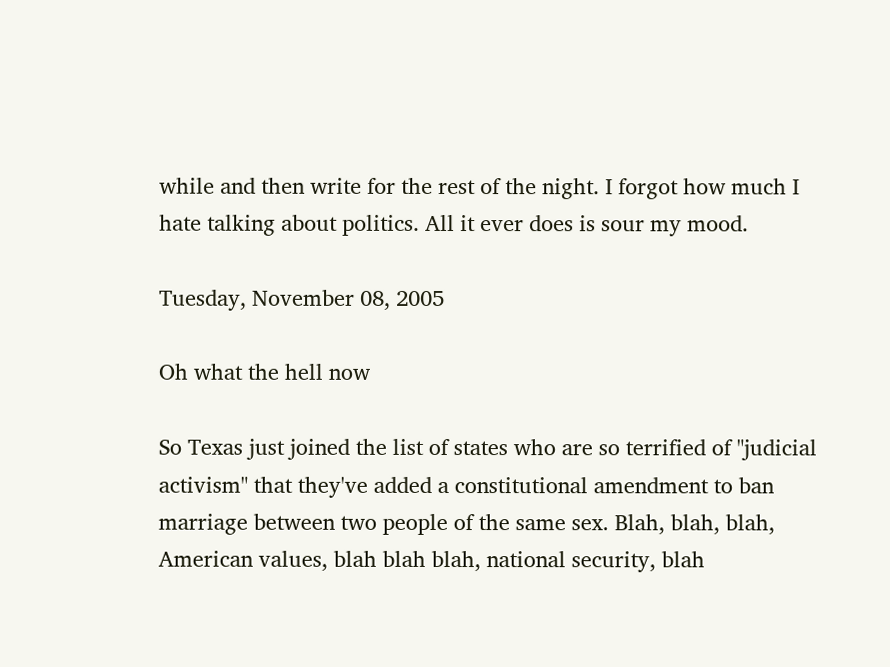while and then write for the rest of the night. I forgot how much I hate talking about politics. All it ever does is sour my mood.

Tuesday, November 08, 2005

Oh what the hell now

So Texas just joined the list of states who are so terrified of "judicial activism" that they've added a constitutional amendment to ban marriage between two people of the same sex. Blah, blah, blah, American values, blah blah blah, national security, blah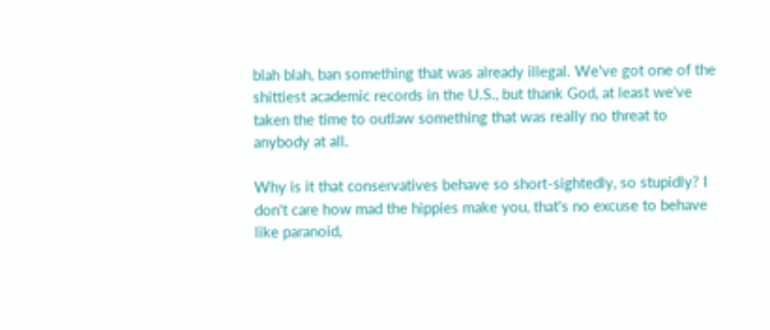blah blah, ban something that was already illegal. We've got one of the shittiest academic records in the U.S., but thank God, at least we've taken the time to outlaw something that was really no threat to anybody at all.

Why is it that conservatives behave so short-sightedly, so stupidly? I don't care how mad the hippies make you, that's no excuse to behave like paranoid,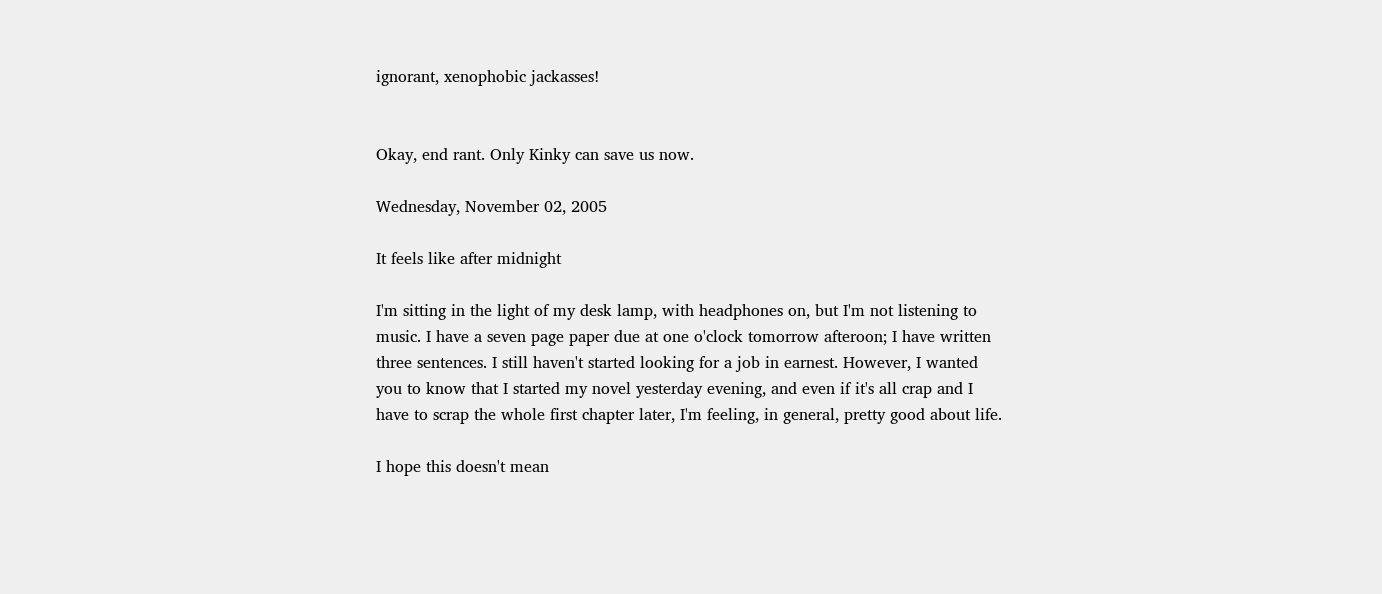ignorant, xenophobic jackasses!


Okay, end rant. Only Kinky can save us now.

Wednesday, November 02, 2005

It feels like after midnight

I'm sitting in the light of my desk lamp, with headphones on, but I'm not listening to music. I have a seven page paper due at one o'clock tomorrow afteroon; I have written three sentences. I still haven't started looking for a job in earnest. However, I wanted you to know that I started my novel yesterday evening, and even if it's all crap and I have to scrap the whole first chapter later, I'm feeling, in general, pretty good about life.

I hope this doesn't mean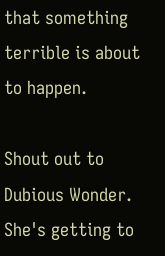that something terrible is about to happen.

Shout out to Dubious Wonder. She's getting to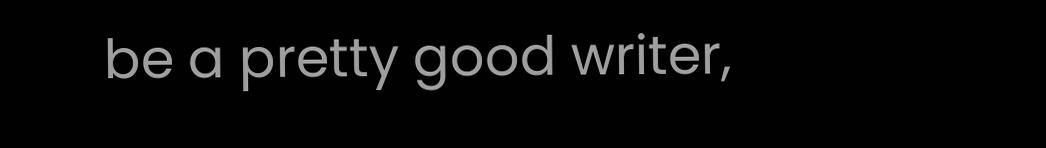be a pretty good writer,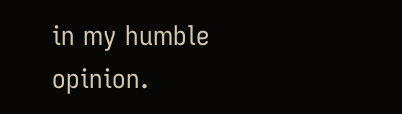in my humble opinion.